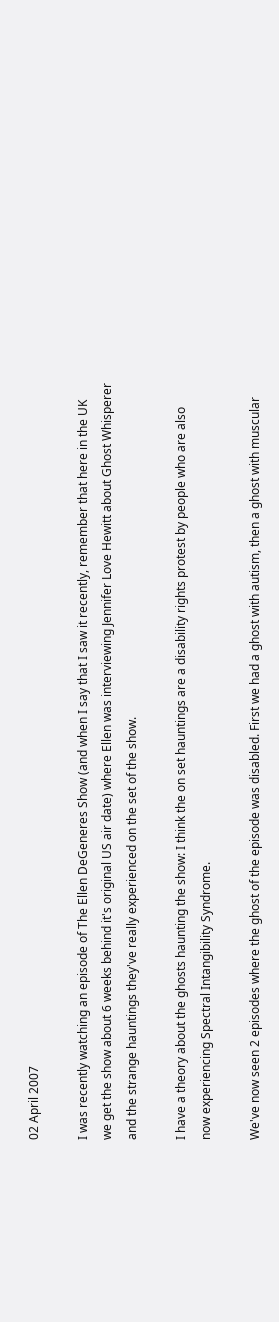02 April 2007

I was recently watching an episode of The Ellen DeGeneres Show (and when I say that I saw it recently, remember that here in the UK we get the show about 6 weeks behind it's original US air date) where Ellen was interviewing Jennifer Love Hewitt about Ghost Whisperer and the strange hauntings they've really experienced on the set of the show.

I have a theory about the ghosts haunting the show: I think the on set hauntings are a disability rights protest by people who are also now experiencing Spectral Intangibility Syndrome.

We've now seen 2 episodes where the ghost of the episode was disabled. First we had a ghost with autism, then a ghost with muscular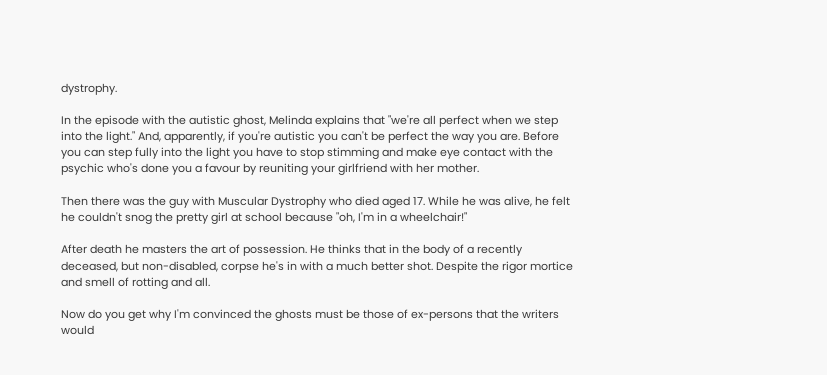dystrophy.

In the episode with the autistic ghost, Melinda explains that "we're all perfect when we step into the light." And, apparently, if you're autistic you can't be perfect the way you are. Before you can step fully into the light you have to stop stimming and make eye contact with the psychic who's done you a favour by reuniting your girlfriend with her mother.

Then there was the guy with Muscular Dystrophy who died aged 17. While he was alive, he felt he couldn't snog the pretty girl at school because "oh, I'm in a wheelchair!"

After death he masters the art of possession. He thinks that in the body of a recently deceased, but non-disabled, corpse he's in with a much better shot. Despite the rigor mortice and smell of rotting and all.

Now do you get why I'm convinced the ghosts must be those of ex-persons that the writers would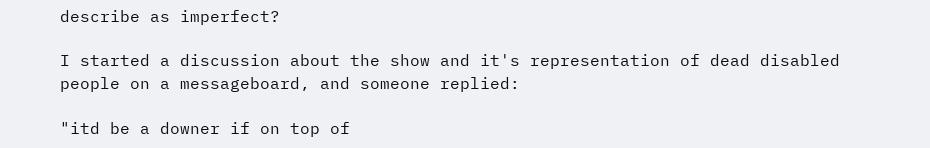describe as imperfect?

I started a discussion about the show and it's representation of dead disabled people on a messageboard, and someone replied:

"itd be a downer if on top of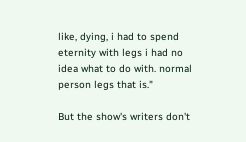like, dying, i had to spend eternity with legs i had no idea what to do with. normal person legs that is."

But the show's writers don't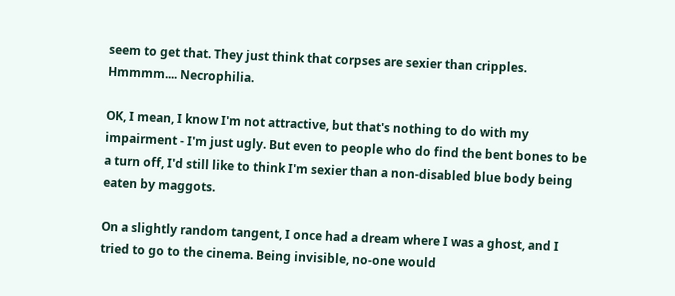seem to get that. They just think that corpses are sexier than cripples. Hmmmm.... Necrophilia.

OK, I mean, I know I'm not attractive, but that's nothing to do with my impairment - I'm just ugly. But even to people who do find the bent bones to be a turn off, I'd still like to think I'm sexier than a non-disabled blue body being eaten by maggots.

On a slightly random tangent, I once had a dream where I was a ghost, and I tried to go to the cinema. Being invisible, no-one would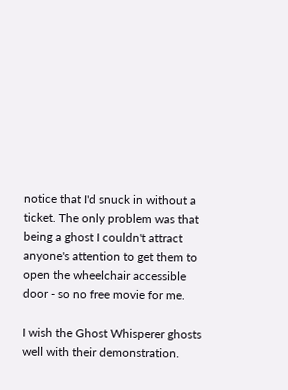notice that I'd snuck in without a ticket. The only problem was that being a ghost I couldn't attract anyone's attention to get them to open the wheelchair accessible door - so no free movie for me.

I wish the Ghost Whisperer ghosts well with their demonstration.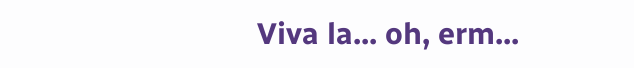Viva la... oh, erm...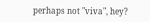perhaps not "viva", hey?